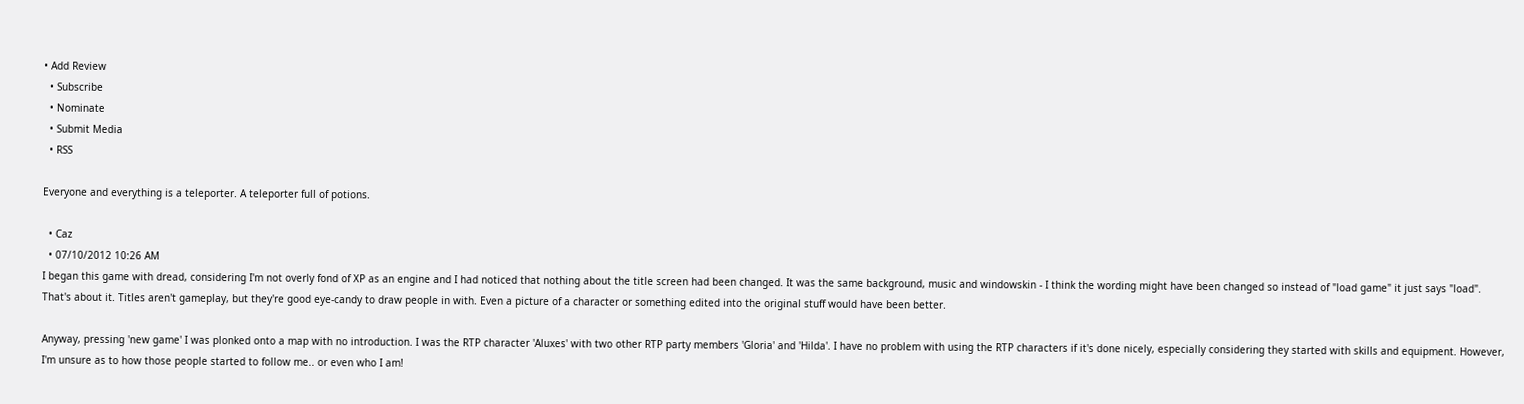• Add Review
  • Subscribe
  • Nominate
  • Submit Media
  • RSS

Everyone and everything is a teleporter. A teleporter full of potions.

  • Caz
  • 07/10/2012 10:26 AM
I began this game with dread, considering I'm not overly fond of XP as an engine and I had noticed that nothing about the title screen had been changed. It was the same background, music and windowskin - I think the wording might have been changed so instead of "load game" it just says "load". That's about it. Titles aren't gameplay, but they're good eye-candy to draw people in with. Even a picture of a character or something edited into the original stuff would have been better.

Anyway, pressing 'new game' I was plonked onto a map with no introduction. I was the RTP character 'Aluxes' with two other RTP party members 'Gloria' and 'Hilda'. I have no problem with using the RTP characters if it's done nicely, especially considering they started with skills and equipment. However, I'm unsure as to how those people started to follow me.. or even who I am!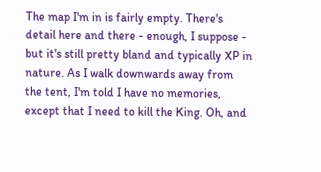The map I'm in is fairly empty. There's detail here and there - enough, I suppose - but it's still pretty bland and typically XP in nature. As I walk downwards away from the tent, I'm told I have no memories, except that I need to kill the King. Oh, and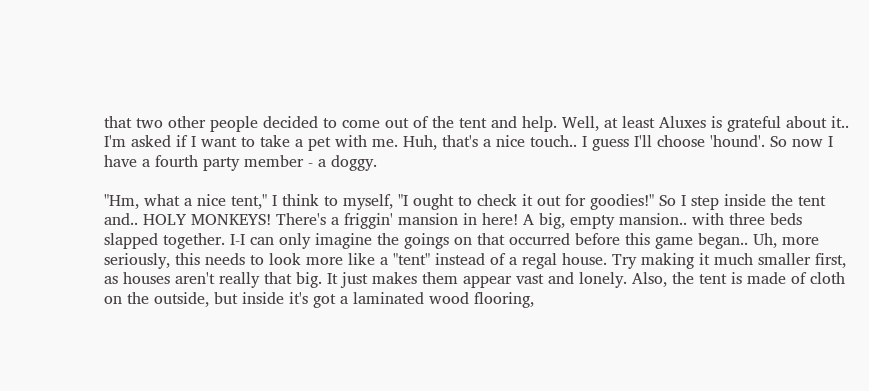that two other people decided to come out of the tent and help. Well, at least Aluxes is grateful about it.. I'm asked if I want to take a pet with me. Huh, that's a nice touch.. I guess I'll choose 'hound'. So now I have a fourth party member - a doggy.

"Hm, what a nice tent," I think to myself, "I ought to check it out for goodies!" So I step inside the tent and.. HOLY MONKEYS! There's a friggin' mansion in here! A big, empty mansion.. with three beds slapped together. I-I can only imagine the goings on that occurred before this game began.. Uh, more seriously, this needs to look more like a "tent" instead of a regal house. Try making it much smaller first, as houses aren't really that big. It just makes them appear vast and lonely. Also, the tent is made of cloth on the outside, but inside it's got a laminated wood flooring,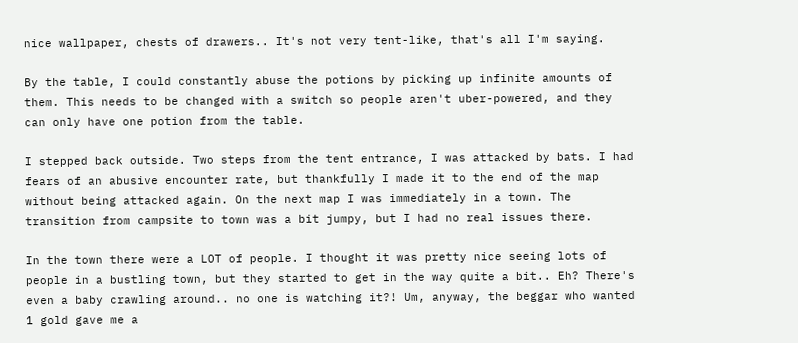nice wallpaper, chests of drawers.. It's not very tent-like, that's all I'm saying.

By the table, I could constantly abuse the potions by picking up infinite amounts of them. This needs to be changed with a switch so people aren't uber-powered, and they can only have one potion from the table.

I stepped back outside. Two steps from the tent entrance, I was attacked by bats. I had fears of an abusive encounter rate, but thankfully I made it to the end of the map without being attacked again. On the next map I was immediately in a town. The transition from campsite to town was a bit jumpy, but I had no real issues there.

In the town there were a LOT of people. I thought it was pretty nice seeing lots of people in a bustling town, but they started to get in the way quite a bit.. Eh? There's even a baby crawling around.. no one is watching it?! Um, anyway, the beggar who wanted 1 gold gave me a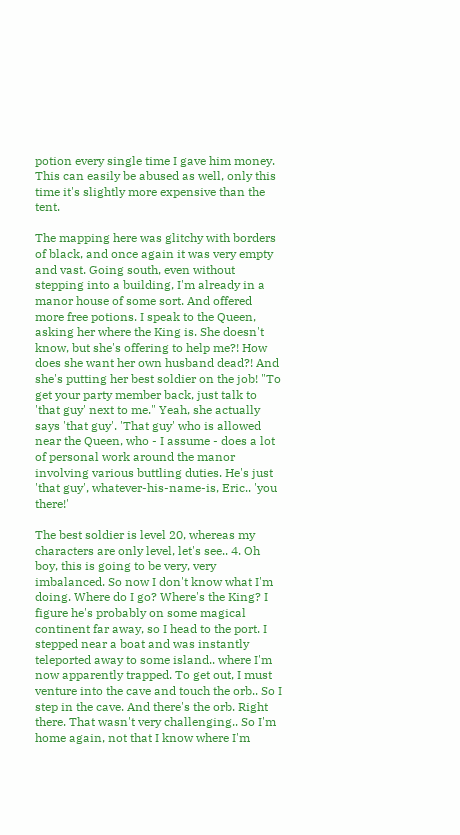potion every single time I gave him money. This can easily be abused as well, only this time it's slightly more expensive than the tent.

The mapping here was glitchy with borders of black, and once again it was very empty and vast. Going south, even without stepping into a building, I'm already in a manor house of some sort. And offered more free potions. I speak to the Queen, asking her where the King is. She doesn't know, but she's offering to help me?! How does she want her own husband dead?! And she's putting her best soldier on the job! "To get your party member back, just talk to 'that guy' next to me." Yeah, she actually says 'that guy'. 'That guy' who is allowed near the Queen, who - I assume - does a lot of personal work around the manor involving various buttling duties. He's just 'that guy', whatever-his-name-is, Eric.. 'you there!'

The best soldier is level 20, whereas my characters are only level, let's see.. 4. Oh boy, this is going to be very, very imbalanced. So now I don't know what I'm doing. Where do I go? Where's the King? I figure he's probably on some magical continent far away, so I head to the port. I stepped near a boat and was instantly teleported away to some island.. where I'm now apparently trapped. To get out, I must venture into the cave and touch the orb.. So I step in the cave. And there's the orb. Right there. That wasn't very challenging.. So I'm home again, not that I know where I'm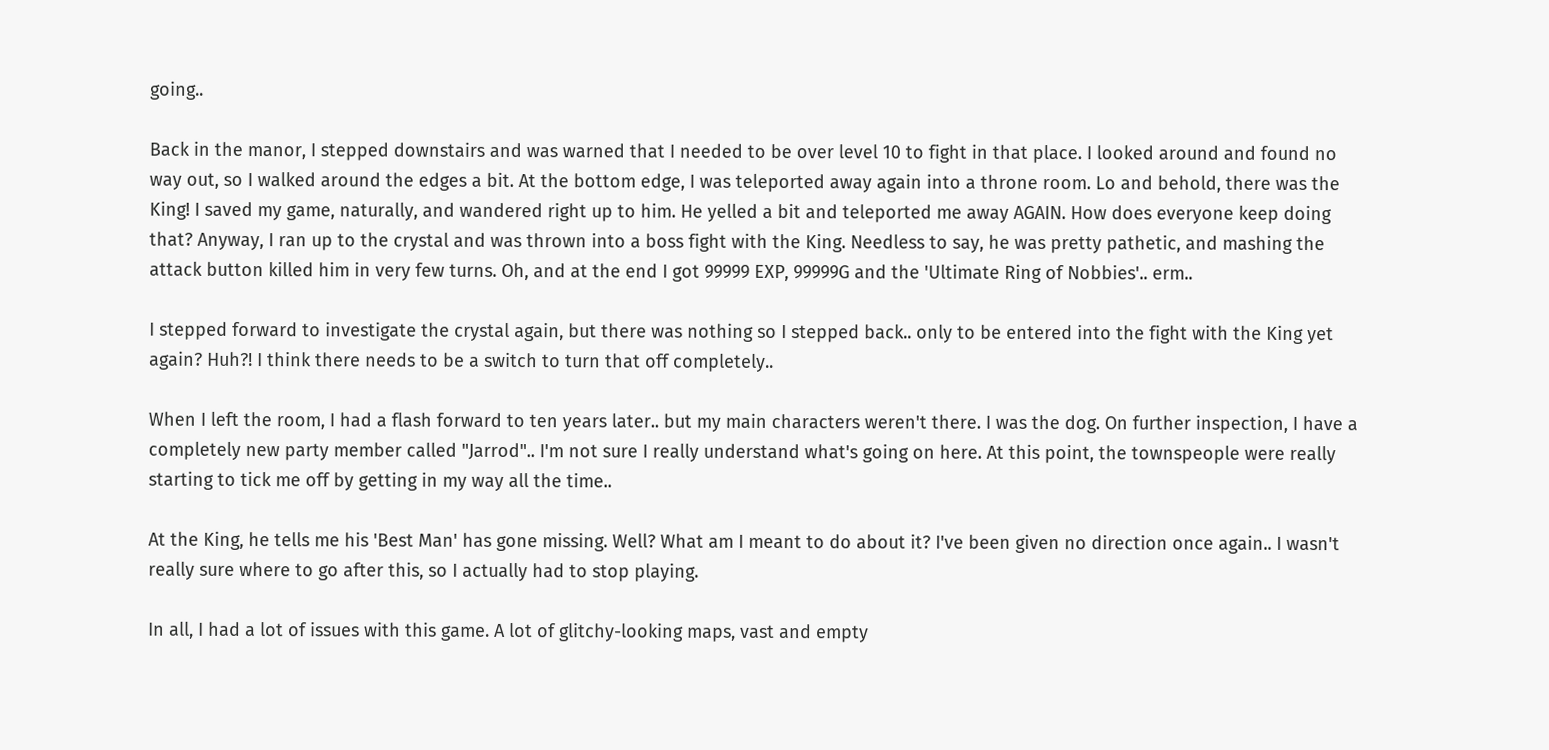going..

Back in the manor, I stepped downstairs and was warned that I needed to be over level 10 to fight in that place. I looked around and found no way out, so I walked around the edges a bit. At the bottom edge, I was teleported away again into a throne room. Lo and behold, there was the King! I saved my game, naturally, and wandered right up to him. He yelled a bit and teleported me away AGAIN. How does everyone keep doing that? Anyway, I ran up to the crystal and was thrown into a boss fight with the King. Needless to say, he was pretty pathetic, and mashing the attack button killed him in very few turns. Oh, and at the end I got 99999 EXP, 99999G and the 'Ultimate Ring of Nobbies'.. erm..

I stepped forward to investigate the crystal again, but there was nothing so I stepped back.. only to be entered into the fight with the King yet again? Huh?! I think there needs to be a switch to turn that off completely..

When I left the room, I had a flash forward to ten years later.. but my main characters weren't there. I was the dog. On further inspection, I have a completely new party member called "Jarrod".. I'm not sure I really understand what's going on here. At this point, the townspeople were really starting to tick me off by getting in my way all the time..

At the King, he tells me his 'Best Man' has gone missing. Well? What am I meant to do about it? I've been given no direction once again.. I wasn't really sure where to go after this, so I actually had to stop playing.

In all, I had a lot of issues with this game. A lot of glitchy-looking maps, vast and empty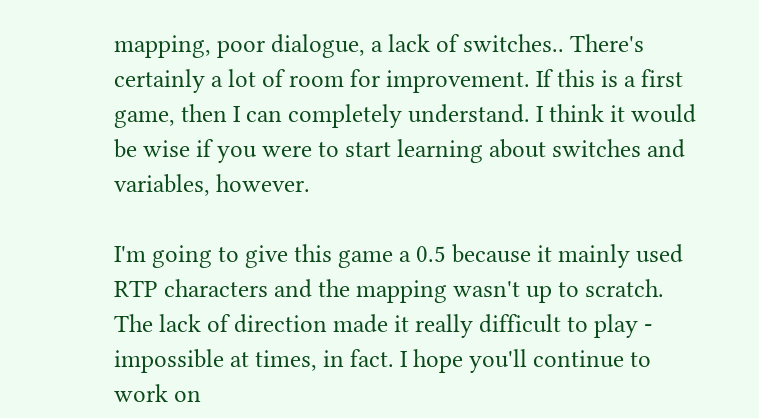mapping, poor dialogue, a lack of switches.. There's certainly a lot of room for improvement. If this is a first game, then I can completely understand. I think it would be wise if you were to start learning about switches and variables, however.

I'm going to give this game a 0.5 because it mainly used RTP characters and the mapping wasn't up to scratch. The lack of direction made it really difficult to play - impossible at times, in fact. I hope you'll continue to work on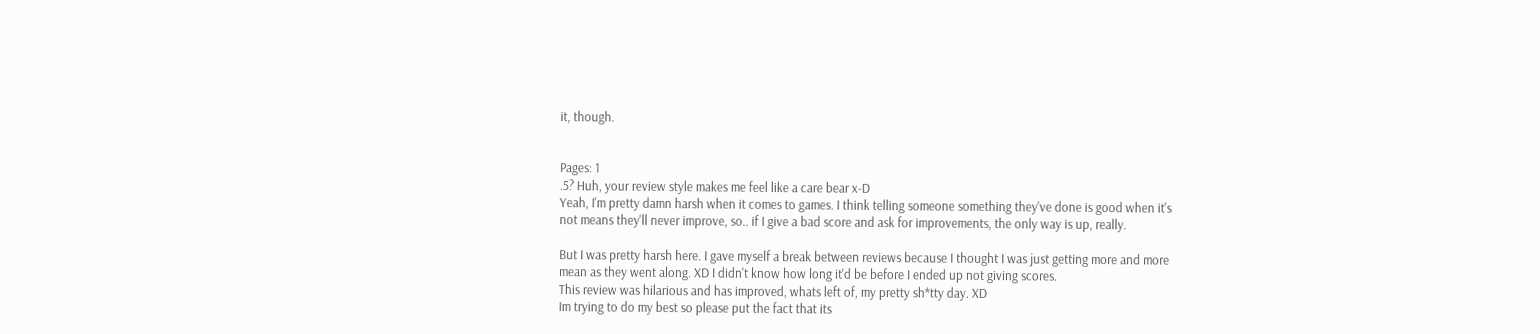it, though.


Pages: 1
.5? Huh, your review style makes me feel like a care bear x-D
Yeah, I'm pretty damn harsh when it comes to games. I think telling someone something they've done is good when it's not means they'll never improve, so.. if I give a bad score and ask for improvements, the only way is up, really.

But I was pretty harsh here. I gave myself a break between reviews because I thought I was just getting more and more mean as they went along. XD I didn't know how long it'd be before I ended up not giving scores.
This review was hilarious and has improved, whats left of, my pretty sh*tty day. XD
Im trying to do my best so please put the fact that its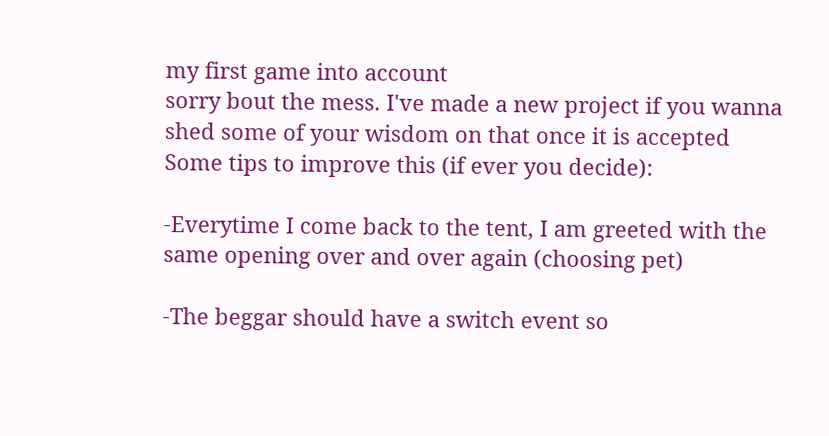my first game into account
sorry bout the mess. I've made a new project if you wanna shed some of your wisdom on that once it is accepted
Some tips to improve this (if ever you decide):

-Everytime I come back to the tent, I am greeted with the same opening over and over again (choosing pet)

-The beggar should have a switch event so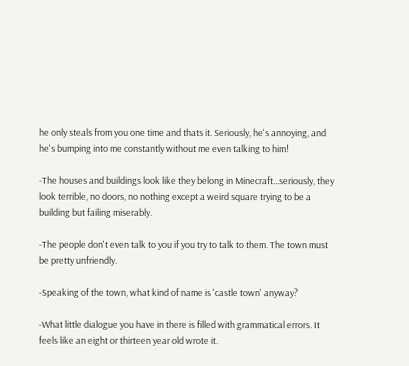he only steals from you one time and thats it. Seriously, he's annoying, and he's bumping into me constantly without me even talking to him!

-The houses and buildings look like they belong in Minecraft...seriously, they look terrible, no doors, no nothing except a weird square trying to be a building but failing miserably.

-The people don't even talk to you if you try to talk to them. The town must be pretty unfriendly.

-Speaking of the town, what kind of name is 'castle town' anyway?

-What little dialogue you have in there is filled with grammatical errors. It feels like an eight or thirteen year old wrote it.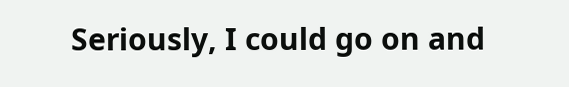Seriously, I could go on and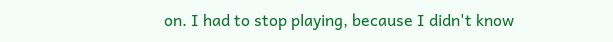on. I had to stop playing, because I didn't know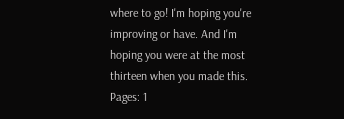where to go! I'm hoping you're improving or have. And I'm hoping you were at the most thirteen when you made this.
Pages: 1